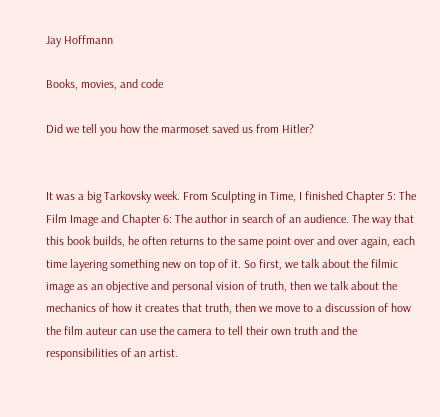Jay Hoffmann

Books, movies, and code

Did we tell you how the marmoset saved us from Hitler?


It was a big Tarkovsky week. From Sculpting in Time, I finished Chapter 5: The Film Image and Chapter 6: The author in search of an audience. The way that this book builds, he often returns to the same point over and over again, each time layering something new on top of it. So first, we talk about the filmic image as an objective and personal vision of truth, then we talk about the mechanics of how it creates that truth, then we move to a discussion of how the film auteur can use the camera to tell their own truth and the responsibilities of an artist.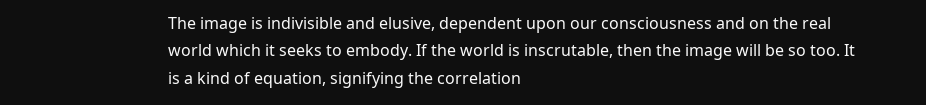The image is indivisible and elusive, dependent upon our consciousness and on the real world which it seeks to embody. If the world is inscrutable, then the image will be so too. It is a kind of equation, signifying the correlation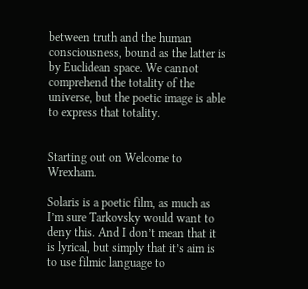between truth and the human consciousness, bound as the latter is by Euclidean space. We cannot comprehend the totality of the universe, but the poetic image is able to express that totality.


Starting out on Welcome to Wrexham.

Solaris is a poetic film, as much as I’m sure Tarkovsky would want to deny this. And I don’t mean that it is lyrical, but simply that it’s aim is to use filmic language to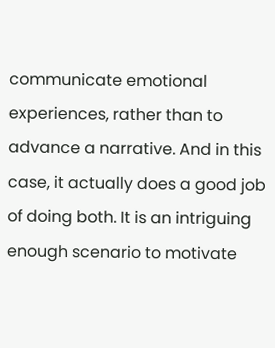communicate emotional experiences, rather than to advance a narrative. And in this case, it actually does a good job of doing both. It is an intriguing enough scenario to motivate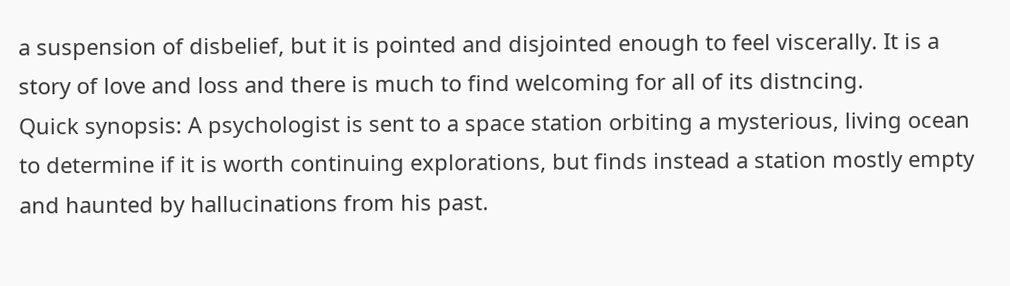a suspension of disbelief, but it is pointed and disjointed enough to feel viscerally. It is a story of love and loss and there is much to find welcoming for all of its distncing.
Quick synopsis: A psychologist is sent to a space station orbiting a mysterious, living ocean to determine if it is worth continuing explorations, but finds instead a station mostly empty and haunted by hallucinations from his past.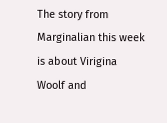The story from Marginalian this week is about Virigina Woolf and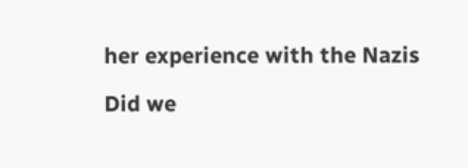her experience with the Nazis

Did we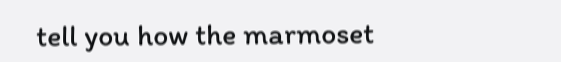tell you how the marmoset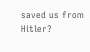saved us from Hitler?